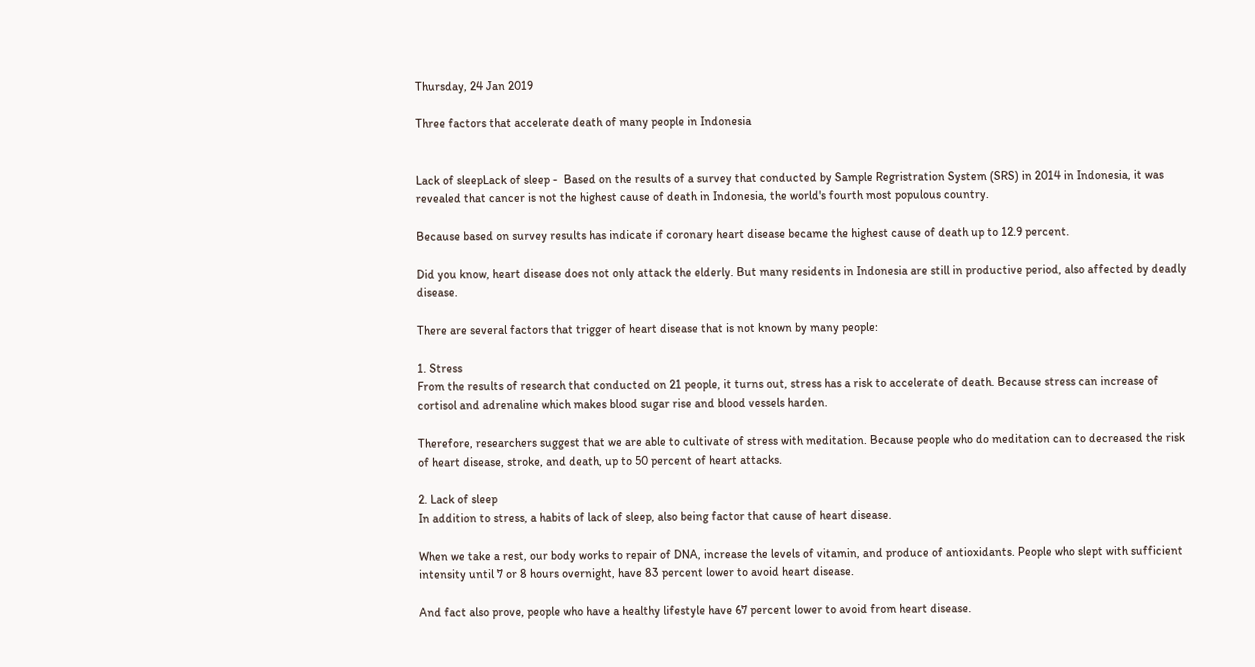Thursday, 24 Jan 2019

Three factors that accelerate death of many people in Indonesia


Lack of sleepLack of sleep -  Based on the results of a survey that conducted by Sample Regristration System (SRS) in 2014 in Indonesia, it was revealed that cancer is not the highest cause of death in Indonesia, the world's fourth most populous country.

Because based on survey results has indicate if coronary heart disease became the highest cause of death up to 12.9 percent.

Did you know, heart disease does not only attack the elderly. But many residents in Indonesia are still in productive period, also affected by deadly disease.

There are several factors that trigger of heart disease that is not known by many people:

1. Stress
From the results of research that conducted on 21 people, it turns out, stress has a risk to accelerate of death. Because stress can increase of cortisol and adrenaline which makes blood sugar rise and blood vessels harden.

Therefore, researchers suggest that we are able to cultivate of stress with meditation. Because people who do meditation can to decreased the risk of heart disease, stroke, and death, up to 50 percent of heart attacks.

2. Lack of sleep
In addition to stress, a habits of lack of sleep, also being factor that cause of heart disease.

When we take a rest, our body works to repair of DNA, increase the levels of vitamin, and produce of antioxidants. People who slept with sufficient intensity until 7 or 8 hours overnight, have 83 percent lower to avoid heart disease.

And fact also prove, people who have a healthy lifestyle have 67 percent lower to avoid from heart disease.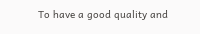To have a good quality and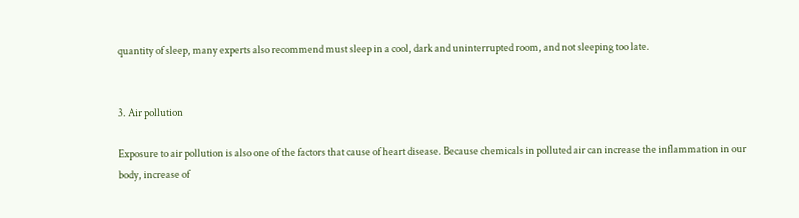quantity of sleep, many experts also recommend must sleep in a cool, dark and uninterrupted room, and not sleeping too late.


3. Air pollution

Exposure to air pollution is also one of the factors that cause of heart disease. Because chemicals in polluted air can increase the inflammation in our body, increase of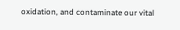oxidation, and contaminate our vital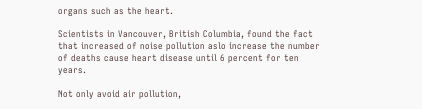organs such as the heart.

Scientists in Vancouver, British Columbia, found the fact that increased of noise pollution aslo increase the number of deaths cause heart disease until 6 percent for ten years.

Not only avoid air pollution,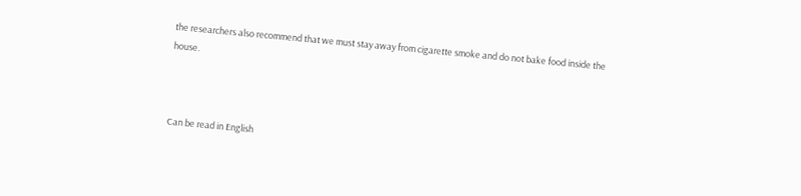the researchers also recommend that we must stay away from cigarette smoke and do not bake food inside the house.



Can be read in English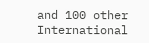and 100 other International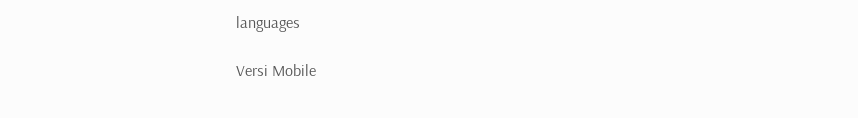languages

Versi Mobile